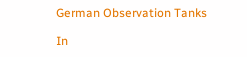German Observation Tanks

In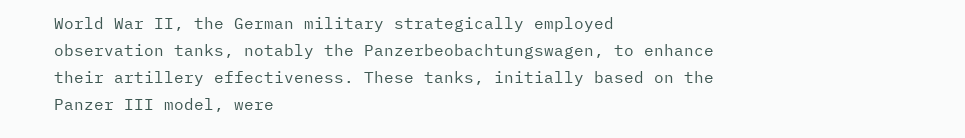World War II, the German military strategically employed observation tanks, notably the Panzerbeobachtungswagen, to enhance their artillery effectiveness. These tanks, initially based on the Panzer III model, were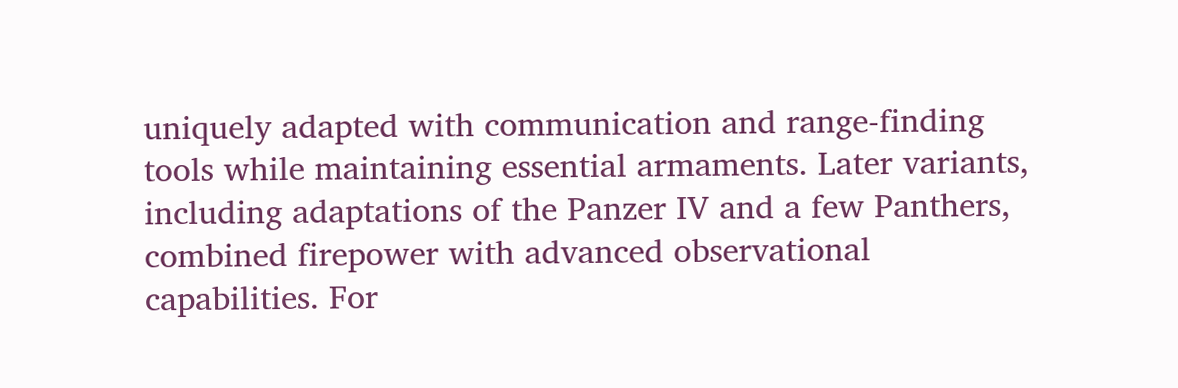uniquely adapted with communication and range-finding tools while maintaining essential armaments. Later variants, including adaptations of the Panzer IV and a few Panthers, combined firepower with advanced observational capabilities. For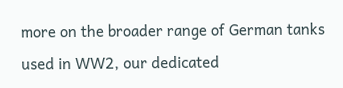more on the broader range of German tanks used in WW2, our dedicated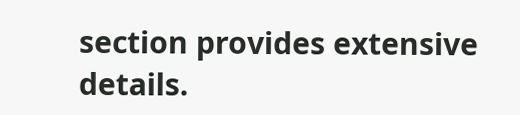section provides extensive details.